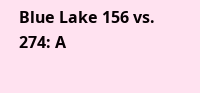Blue Lake 156 vs. 274: A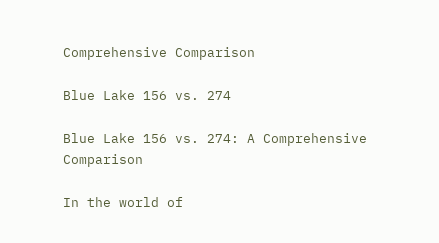Comprehensive Comparison

Blue Lake 156 vs. 274

Blue Lake 156 vs. 274: A Comprehensive Comparison

In the world of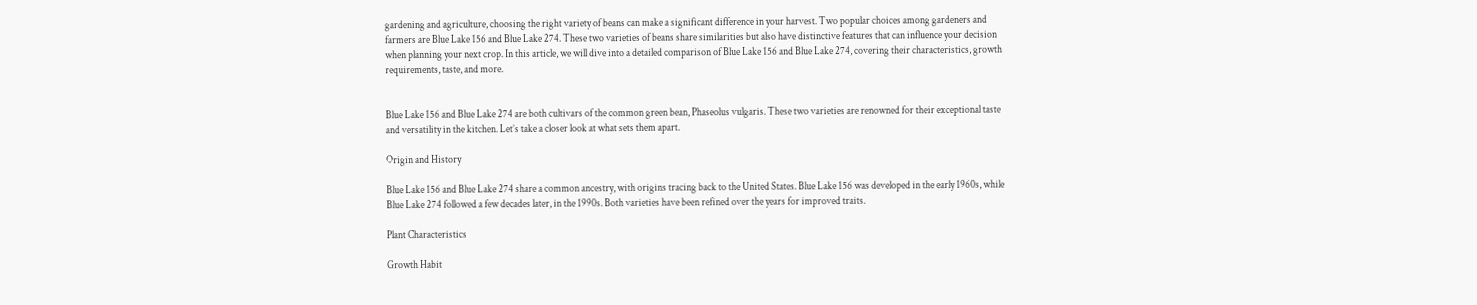gardening and agriculture, choosing the right variety of beans can make a significant difference in your harvest. Two popular choices among gardeners and farmers are Blue Lake 156 and Blue Lake 274. These two varieties of beans share similarities but also have distinctive features that can influence your decision when planning your next crop. In this article, we will dive into a detailed comparison of Blue Lake 156 and Blue Lake 274, covering their characteristics, growth requirements, taste, and more.


Blue Lake 156 and Blue Lake 274 are both cultivars of the common green bean, Phaseolus vulgaris. These two varieties are renowned for their exceptional taste and versatility in the kitchen. Let’s take a closer look at what sets them apart.

Origin and History

Blue Lake 156 and Blue Lake 274 share a common ancestry, with origins tracing back to the United States. Blue Lake 156 was developed in the early 1960s, while Blue Lake 274 followed a few decades later, in the 1990s. Both varieties have been refined over the years for improved traits.

Plant Characteristics

Growth Habit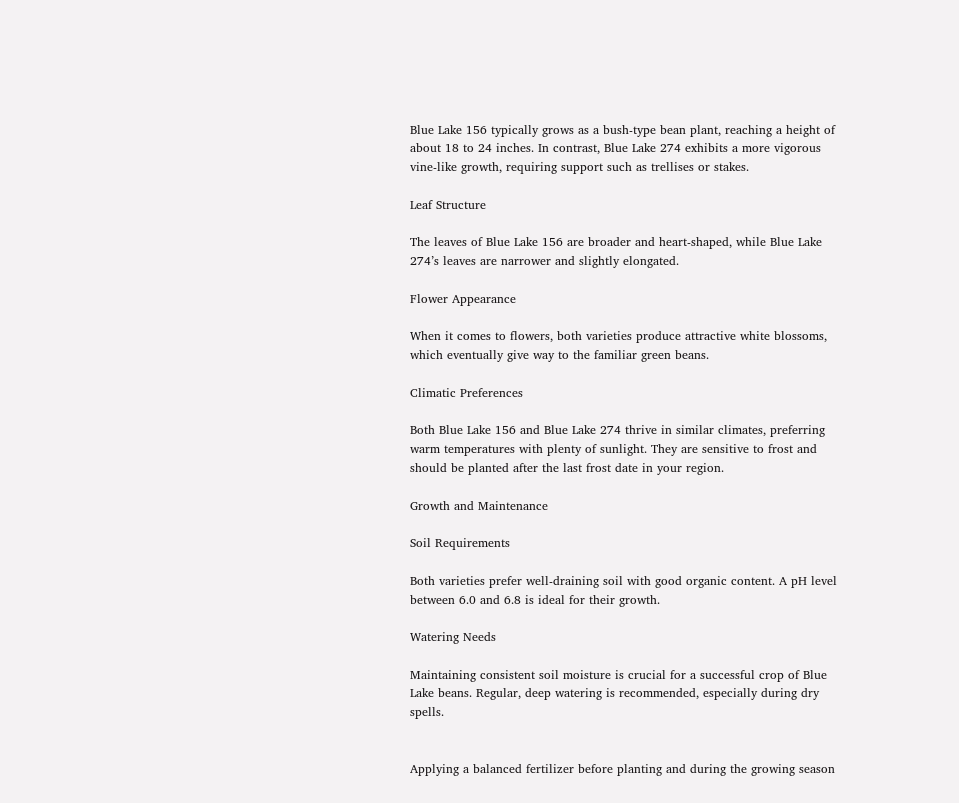Blue Lake 156 typically grows as a bush-type bean plant, reaching a height of about 18 to 24 inches. In contrast, Blue Lake 274 exhibits a more vigorous vine-like growth, requiring support such as trellises or stakes.

Leaf Structure

The leaves of Blue Lake 156 are broader and heart-shaped, while Blue Lake 274’s leaves are narrower and slightly elongated.

Flower Appearance

When it comes to flowers, both varieties produce attractive white blossoms, which eventually give way to the familiar green beans.

Climatic Preferences

Both Blue Lake 156 and Blue Lake 274 thrive in similar climates, preferring warm temperatures with plenty of sunlight. They are sensitive to frost and should be planted after the last frost date in your region.

Growth and Maintenance

Soil Requirements

Both varieties prefer well-draining soil with good organic content. A pH level between 6.0 and 6.8 is ideal for their growth.

Watering Needs

Maintaining consistent soil moisture is crucial for a successful crop of Blue Lake beans. Regular, deep watering is recommended, especially during dry spells.


Applying a balanced fertilizer before planting and during the growing season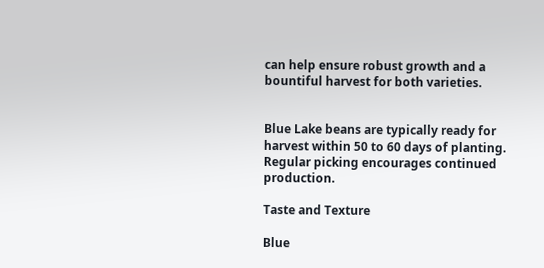can help ensure robust growth and a bountiful harvest for both varieties.


Blue Lake beans are typically ready for harvest within 50 to 60 days of planting. Regular picking encourages continued production.

Taste and Texture

Blue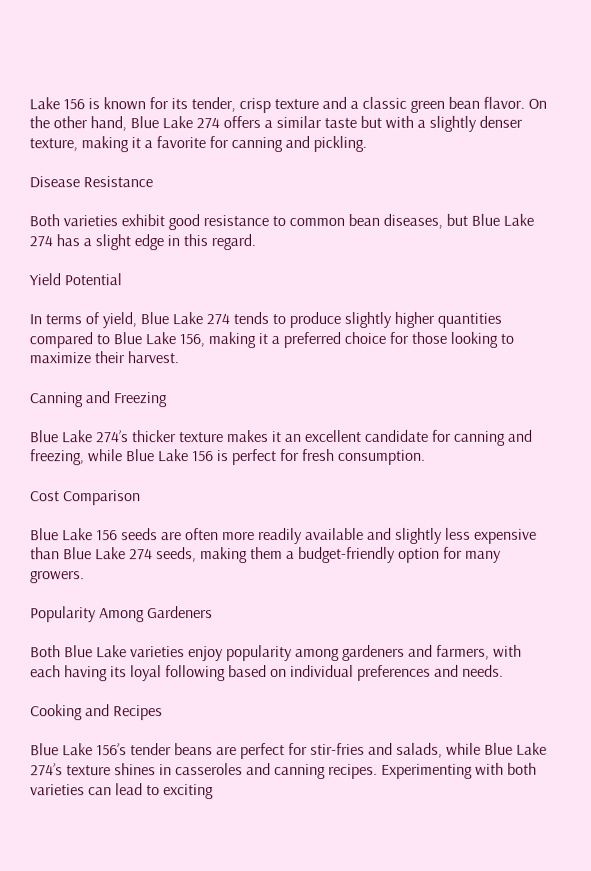Lake 156 is known for its tender, crisp texture and a classic green bean flavor. On the other hand, Blue Lake 274 offers a similar taste but with a slightly denser texture, making it a favorite for canning and pickling.

Disease Resistance

Both varieties exhibit good resistance to common bean diseases, but Blue Lake 274 has a slight edge in this regard.

Yield Potential

In terms of yield, Blue Lake 274 tends to produce slightly higher quantities compared to Blue Lake 156, making it a preferred choice for those looking to maximize their harvest.

Canning and Freezing

Blue Lake 274’s thicker texture makes it an excellent candidate for canning and freezing, while Blue Lake 156 is perfect for fresh consumption.

Cost Comparison

Blue Lake 156 seeds are often more readily available and slightly less expensive than Blue Lake 274 seeds, making them a budget-friendly option for many growers.

Popularity Among Gardeners

Both Blue Lake varieties enjoy popularity among gardeners and farmers, with each having its loyal following based on individual preferences and needs.

Cooking and Recipes

Blue Lake 156’s tender beans are perfect for stir-fries and salads, while Blue Lake 274’s texture shines in casseroles and canning recipes. Experimenting with both varieties can lead to exciting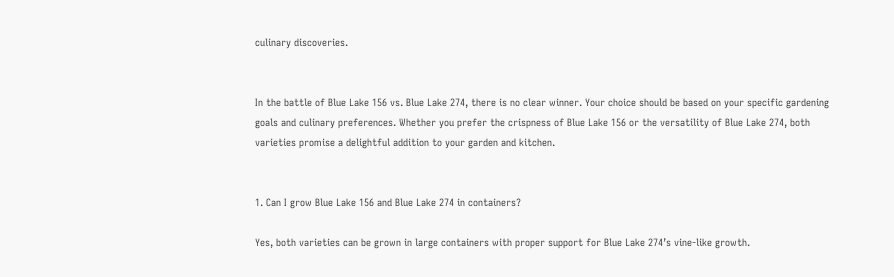culinary discoveries.


In the battle of Blue Lake 156 vs. Blue Lake 274, there is no clear winner. Your choice should be based on your specific gardening goals and culinary preferences. Whether you prefer the crispness of Blue Lake 156 or the versatility of Blue Lake 274, both varieties promise a delightful addition to your garden and kitchen.


1. Can I grow Blue Lake 156 and Blue Lake 274 in containers?

Yes, both varieties can be grown in large containers with proper support for Blue Lake 274’s vine-like growth.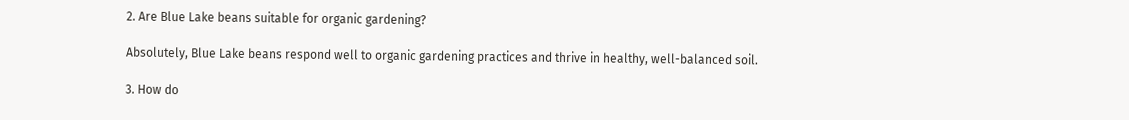2. Are Blue Lake beans suitable for organic gardening?

Absolutely, Blue Lake beans respond well to organic gardening practices and thrive in healthy, well-balanced soil.

3. How do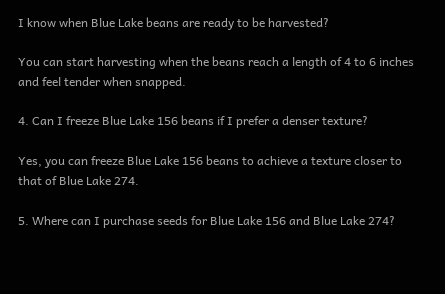I know when Blue Lake beans are ready to be harvested?

You can start harvesting when the beans reach a length of 4 to 6 inches and feel tender when snapped.

4. Can I freeze Blue Lake 156 beans if I prefer a denser texture?

Yes, you can freeze Blue Lake 156 beans to achieve a texture closer to that of Blue Lake 274.

5. Where can I purchase seeds for Blue Lake 156 and Blue Lake 274?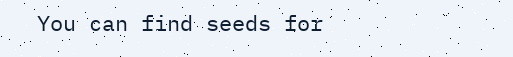You can find seeds for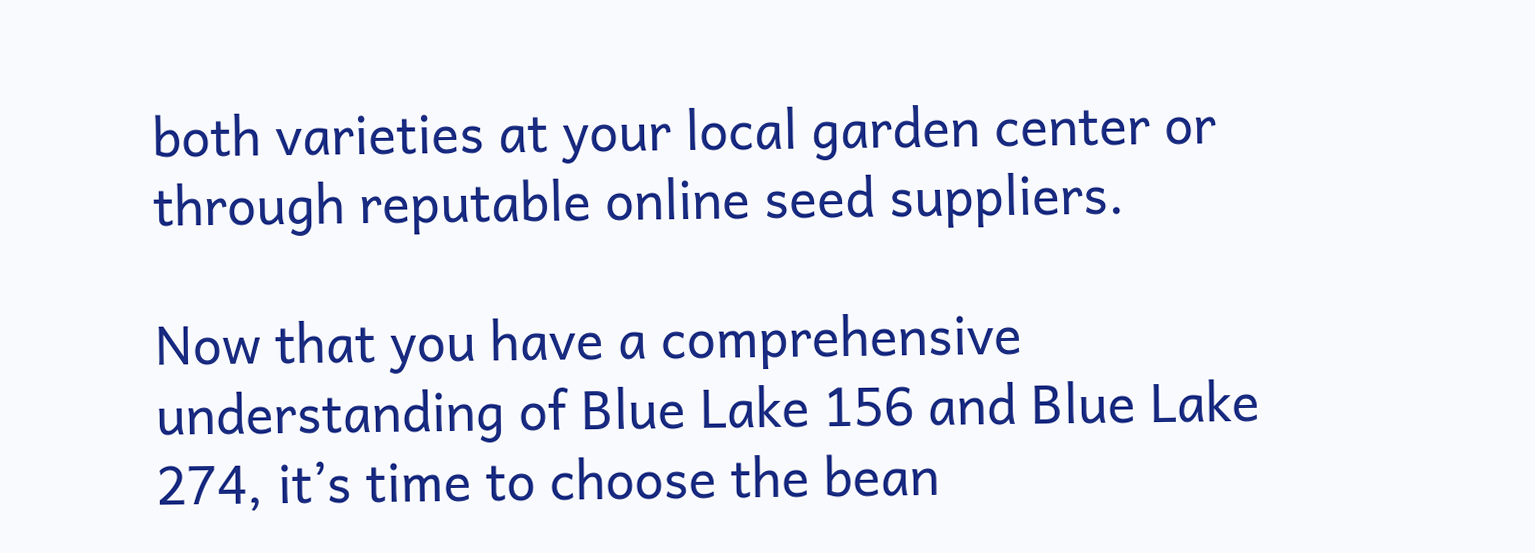both varieties at your local garden center or through reputable online seed suppliers.

Now that you have a comprehensive understanding of Blue Lake 156 and Blue Lake 274, it’s time to choose the bean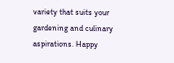variety that suits your gardening and culinary aspirations. Happy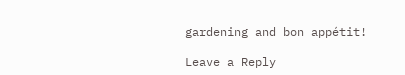gardening and bon appétit!

Leave a Reply